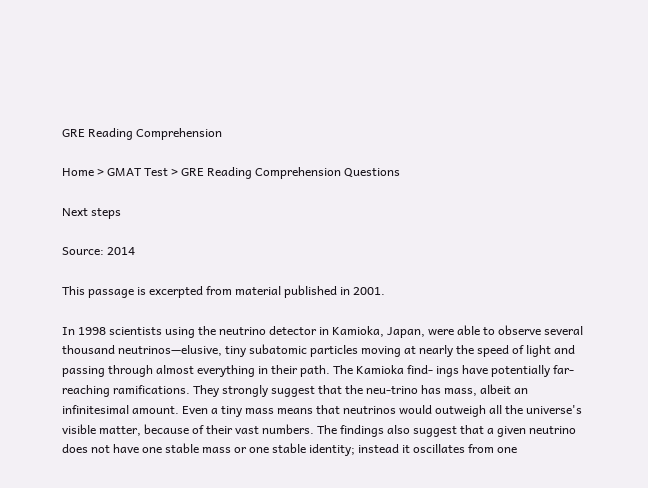GRE Reading Comprehension

Home > GMAT Test > GRE Reading Comprehension Questions

Next steps

Source: 2014

This passage is excerpted from material published in 2001.

In 1998 scientists using the neutrino detector in Kamioka, Japan, were able to observe several thousand neutrinos—elusive, tiny subatomic particles moving at nearly the speed of light and passing through almost everything in their path. The Kamioka find- ings have potentially far-reaching ramifications. They strongly suggest that the neu-trino has mass, albeit an infinitesimal amount. Even a tiny mass means that neutrinos would outweigh all the universe's visible matter, because of their vast numbers. The findings also suggest that a given neutrino does not have one stable mass or one stable identity; instead it oscillates from one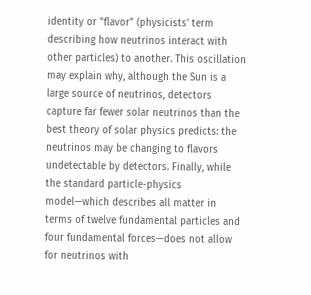identity or "flavor" (physicists' term describing how neutrinos interact with other particles) to another. This oscillation may explain why, although the Sun is a large source of neutrinos, detectors capture far fewer solar neutrinos than the best theory of solar physics predicts: the neutrinos may be changing to flavors undetectable by detectors. Finally, while the standard particle-physics model—which describes all matter in terms of twelve fundamental particles and four fundamental forces—does not allow for neutrinos with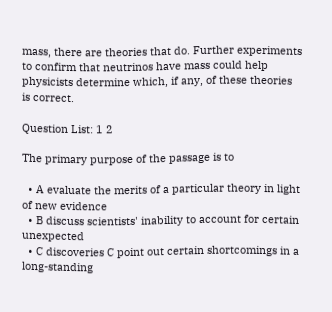mass, there are theories that do. Further experiments to confirm that neutrinos have mass could help physicists determine which, if any, of these theories is correct.

Question List: 1 2

The primary purpose of the passage is to

  • A evaluate the merits of a particular theory in light of new evidence
  • B discuss scientists' inability to account for certain unexpected
  • C discoveries C point out certain shortcomings in a long-standing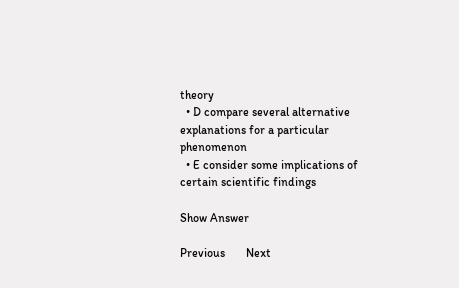theory
  • D compare several alternative explanations for a particular phenomenon
  • E consider some implications of certain scientific findings

Show Answer

Previous       Next